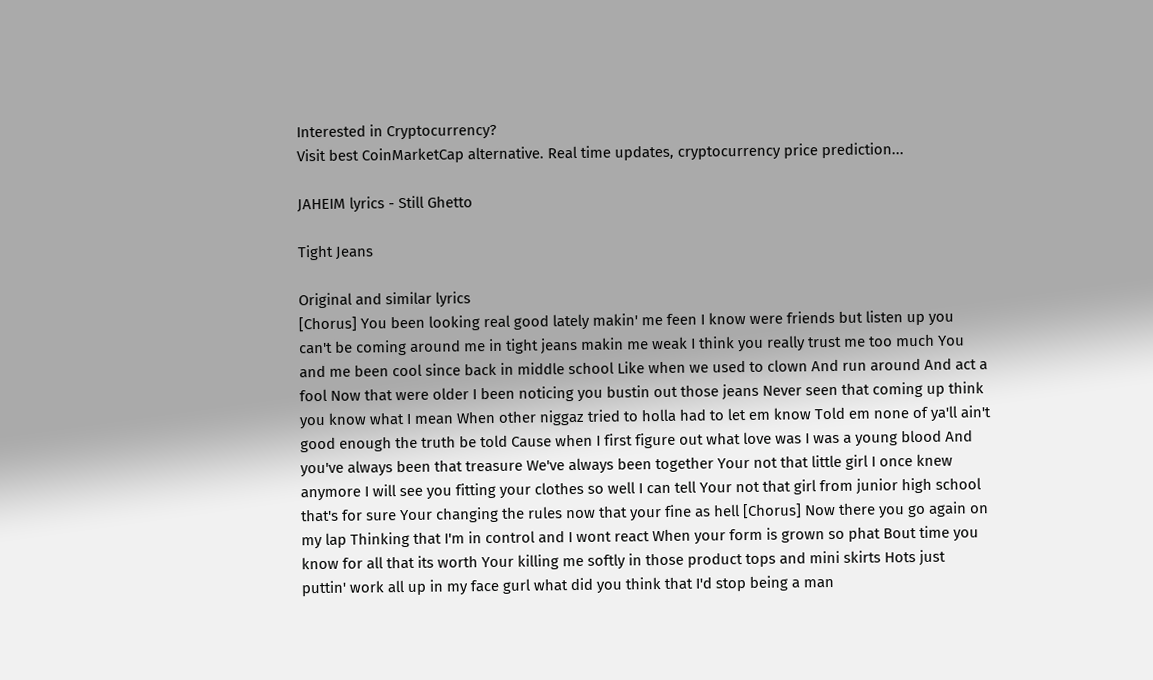Interested in Cryptocurrency?
Visit best CoinMarketCap alternative. Real time updates, cryptocurrency price prediction...

JAHEIM lyrics - Still Ghetto

Tight Jeans

Original and similar lyrics
[Chorus] You been looking real good lately makin' me feen I know were friends but listen up you can't be coming around me in tight jeans makin me weak I think you really trust me too much You and me been cool since back in middle school Like when we used to clown And run around And act a fool Now that were older I been noticing you bustin out those jeans Never seen that coming up think you know what I mean When other niggaz tried to holla had to let em know Told em none of ya'll ain't good enough the truth be told Cause when I first figure out what love was I was a young blood And you've always been that treasure We've always been together Your not that little girl I once knew anymore I will see you fitting your clothes so well I can tell Your not that girl from junior high school that's for sure Your changing the rules now that your fine as hell [Chorus] Now there you go again on my lap Thinking that I'm in control and I wont react When your form is grown so phat Bout time you know for all that its worth Your killing me softly in those product tops and mini skirts Hots just puttin' work all up in my face gurl what did you think that I'd stop being a man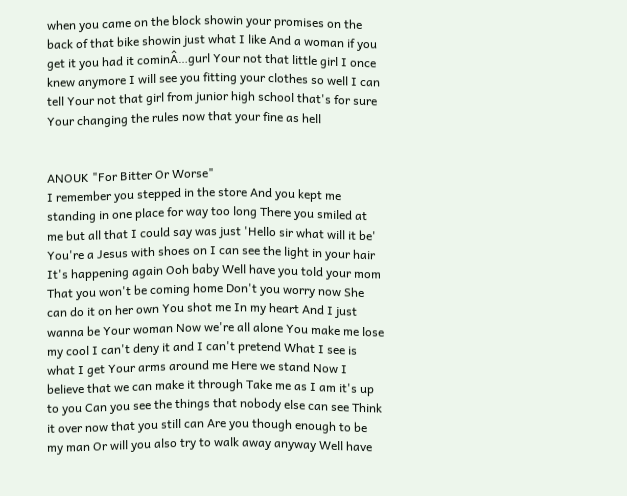when you came on the block showin your promises on the back of that bike showin just what I like And a woman if you get it you had it cominÂ…gurl Your not that little girl I once knew anymore I will see you fitting your clothes so well I can tell Your not that girl from junior high school that's for sure Your changing the rules now that your fine as hell


ANOUK "For Bitter Or Worse"
I remember you stepped in the store And you kept me standing in one place for way too long There you smiled at me but all that I could say was just 'Hello sir what will it be' You're a Jesus with shoes on I can see the light in your hair It's happening again Ooh baby Well have you told your mom That you won't be coming home Don't you worry now She can do it on her own You shot me In my heart And I just wanna be Your woman Now we're all alone You make me lose my cool I can't deny it and I can't pretend What I see is what I get Your arms around me Here we stand Now I believe that we can make it through Take me as I am it's up to you Can you see the things that nobody else can see Think it over now that you still can Are you though enough to be my man Or will you also try to walk away anyway Well have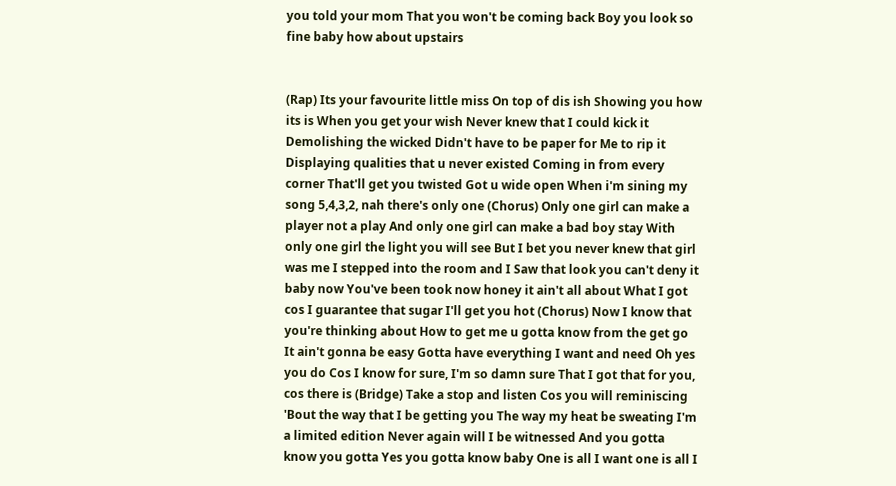you told your mom That you won't be coming back Boy you look so fine baby how about upstairs


(Rap) Its your favourite little miss On top of dis ish Showing you how its is When you get your wish Never knew that I could kick it Demolishing the wicked Didn't have to be paper for Me to rip it Displaying qualities that u never existed Coming in from every corner That'll get you twisted Got u wide open When i'm sining my song 5,4,3,2, nah there's only one (Chorus) Only one girl can make a player not a play And only one girl can make a bad boy stay With only one girl the light you will see But I bet you never knew that girl was me I stepped into the room and I Saw that look you can't deny it baby now You've been took now honey it ain't all about What I got cos I guarantee that sugar I'll get you hot (Chorus) Now I know that you're thinking about How to get me u gotta know from the get go It ain't gonna be easy Gotta have everything I want and need Oh yes you do Cos I know for sure, I'm so damn sure That I got that for you, cos there is (Bridge) Take a stop and listen Cos you will reminiscing 'Bout the way that I be getting you The way my heat be sweating I'm a limited edition Never again will I be witnessed And you gotta know you gotta Yes you gotta know baby One is all I want one is all I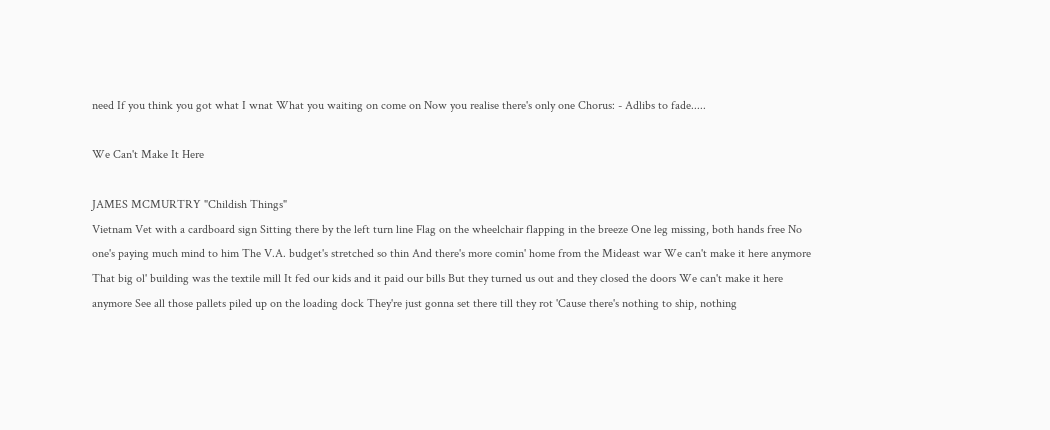need If you think you got what I wnat What you waiting on come on Now you realise there's only one Chorus: - Adlibs to fade.....

We Can't Make It Here

JAMES MCMURTRY "Childish Things"
Vietnam Vet with a cardboard sign Sitting there by the left turn line Flag on the wheelchair flapping in the breeze One leg missing, both hands free No one's paying much mind to him The V.A. budget's stretched so thin And there's more comin' home from the Mideast war We can't make it here anymore That big ol' building was the textile mill It fed our kids and it paid our bills But they turned us out and they closed the doors We can't make it here anymore See all those pallets piled up on the loading dock They're just gonna set there till they rot 'Cause there's nothing to ship, nothing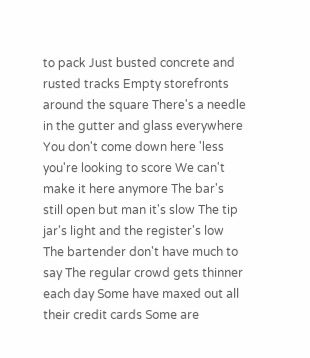to pack Just busted concrete and rusted tracks Empty storefronts around the square There's a needle in the gutter and glass everywhere You don't come down here 'less you're looking to score We can't make it here anymore The bar's still open but man it's slow The tip jar's light and the register's low The bartender don't have much to say The regular crowd gets thinner each day Some have maxed out all their credit cards Some are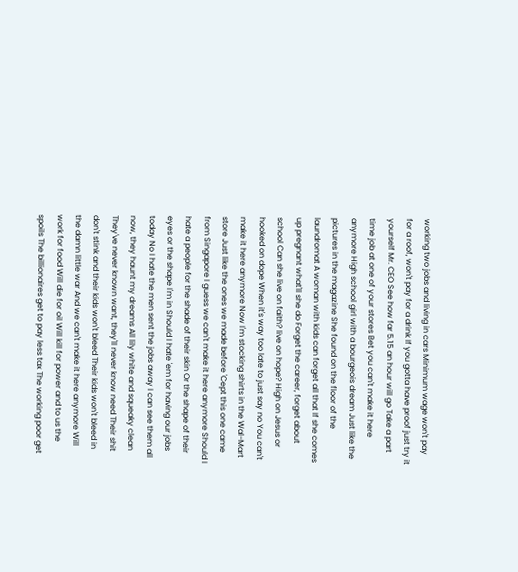working two jobs and living in cars Minimum wage won't pay for a roof, won't pay for a drink If you gotta have proof just try it yourself Mr. CEO See how far 5.15 an hour will go Take a part time job at one of your stores Bet you can't make it here anymore High school girl with a bourgeois dream Just like the pictures in the magazine She found on the floor of the laundromat A woman with kids can forget all that If she comes up pregnant what'll she do Forget the career, forget about school Can she live on faith? live on hope? High on Jesus or hooked on dope When it's way too late to just say no You can't make it here anymore Now I'm stocking shirts in the Wal-Mart store Just like the ones we made before 'Cept this one came from Singapore I guess we can't make it here anymore Should I hate a people for the shade of their skin Or the shape of their eyes or the shape I'm in Should I hate 'em for having our jobs today No I hate the men sent the jobs away I can see them all now, they haunt my dreams All lily white and squeaky clean They've never known want, they'll never know need Their shit don't stink and their kids won't bleed Their kids won't bleed in the damn little war And we can't make it here anymore Will work for food Will die for oil Will kill for power and to us the spoils The billionaires get to pay less tax The working poor get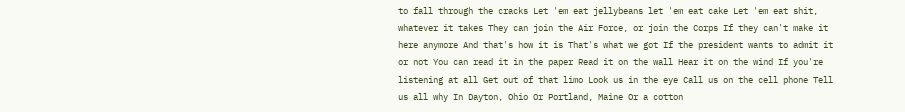to fall through the cracks Let 'em eat jellybeans let 'em eat cake Let 'em eat shit, whatever it takes They can join the Air Force, or join the Corps If they can't make it here anymore And that's how it is That's what we got If the president wants to admit it or not You can read it in the paper Read it on the wall Hear it on the wind If you're listening at all Get out of that limo Look us in the eye Call us on the cell phone Tell us all why In Dayton, Ohio Or Portland, Maine Or a cotton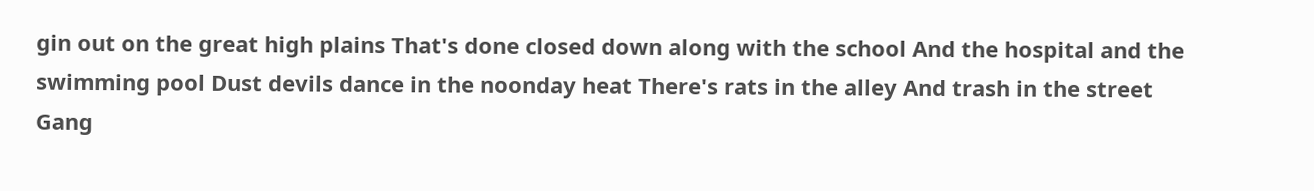gin out on the great high plains That's done closed down along with the school And the hospital and the swimming pool Dust devils dance in the noonday heat There's rats in the alley And trash in the street Gang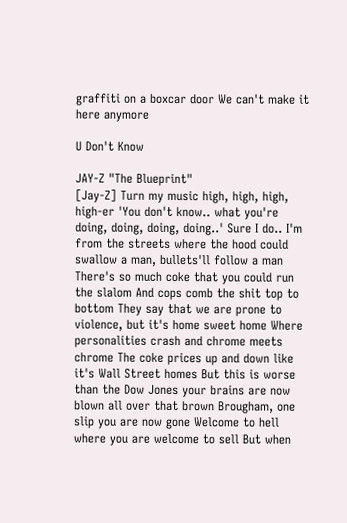graffiti on a boxcar door We can't make it here anymore

U Don't Know

JAY-Z "The Blueprint"
[Jay-Z] Turn my music high, high, high, high-er 'You don't know.. what you're doing, doing, doing, doing..' Sure I do.. I'm from the streets where the hood could swallow a man, bullets'll follow a man There's so much coke that you could run the slalom And cops comb the shit top to bottom They say that we are prone to violence, but it's home sweet home Where personalities crash and chrome meets chrome The coke prices up and down like it's Wall Street homes But this is worse than the Dow Jones your brains are now blown all over that brown Brougham, one slip you are now gone Welcome to hell where you are welcome to sell But when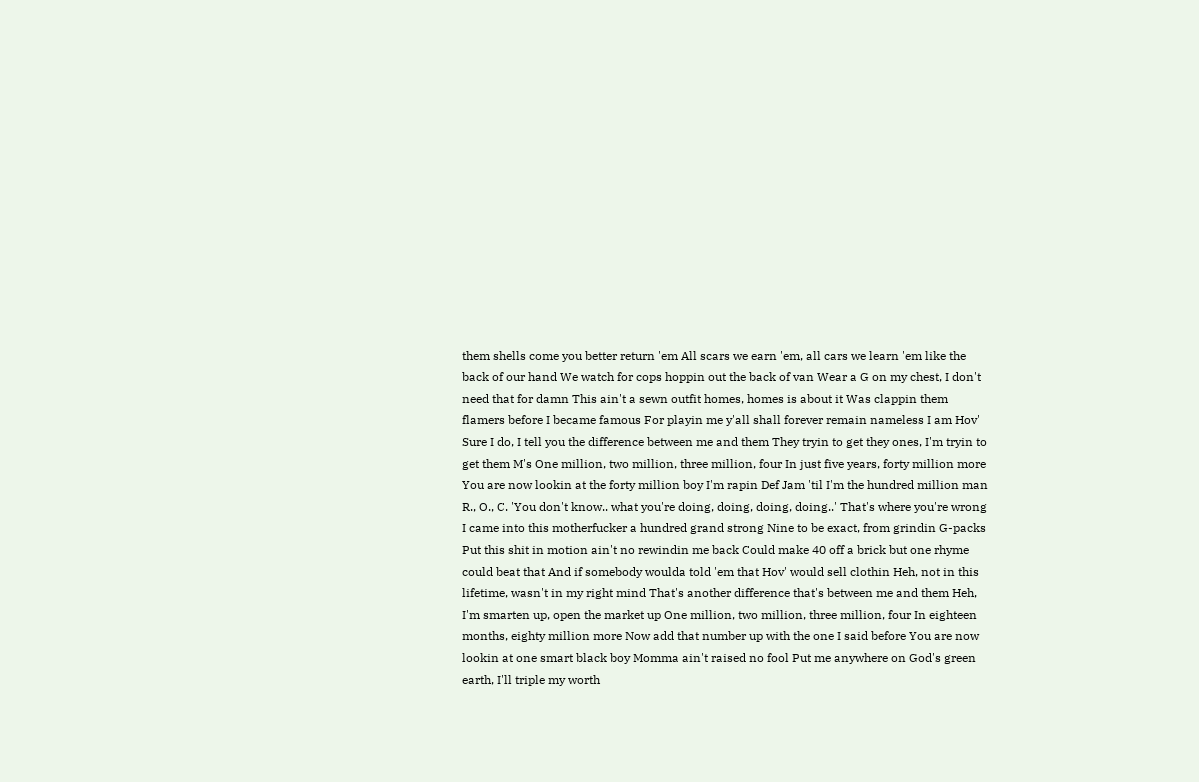them shells come you better return 'em All scars we earn 'em, all cars we learn 'em like the back of our hand We watch for cops hoppin out the back of van Wear a G on my chest, I don't need that for damn This ain't a sewn outfit homes, homes is about it Was clappin them flamers before I became famous For playin me y'all shall forever remain nameless I am Hov' Sure I do, I tell you the difference between me and them They tryin to get they ones, I'm tryin to get them M's One million, two million, three million, four In just five years, forty million more You are now lookin at the forty million boy I'm rapin Def Jam 'til I'm the hundred million man R., O., C. 'You don't know.. what you're doing, doing, doing, doing..' That's where you're wrong I came into this motherfucker a hundred grand strong Nine to be exact, from grindin G-packs Put this shit in motion ain't no rewindin me back Could make 40 off a brick but one rhyme could beat that And if somebody woulda told 'em that Hov' would sell clothin Heh, not in this lifetime, wasn't in my right mind That's another difference that's between me and them Heh, I'm smarten up, open the market up One million, two million, three million, four In eighteen months, eighty million more Now add that number up with the one I said before You are now lookin at one smart black boy Momma ain't raised no fool Put me anywhere on God's green earth, I'll triple my worth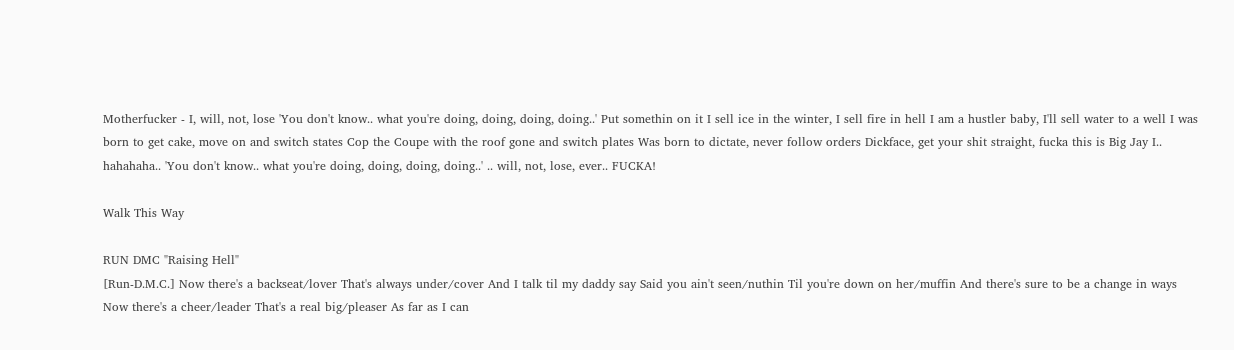Motherfucker - I, will, not, lose 'You don't know.. what you're doing, doing, doing, doing..' Put somethin on it I sell ice in the winter, I sell fire in hell I am a hustler baby, I'll sell water to a well I was born to get cake, move on and switch states Cop the Coupe with the roof gone and switch plates Was born to dictate, never follow orders Dickface, get your shit straight, fucka this is Big Jay I.. hahahaha.. 'You don't know.. what you're doing, doing, doing, doing..' .. will, not, lose, ever.. FUCKA!

Walk This Way

RUN DMC "Raising Hell"
[Run-D.M.C.] Now there's a backseat/lover That's always under/cover And I talk til my daddy say Said you ain't seen/nuthin Til you're down on her/muffin And there's sure to be a change in ways Now there's a cheer/leader That's a real big/pleaser As far as I can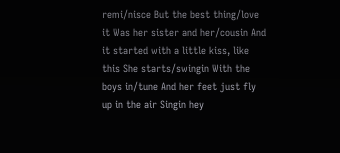remi/nisce But the best thing/love it Was her sister and her/cousin And it started with a little kiss, like this She starts/swingin With the boys in/tune And her feet just fly up in the air Singin hey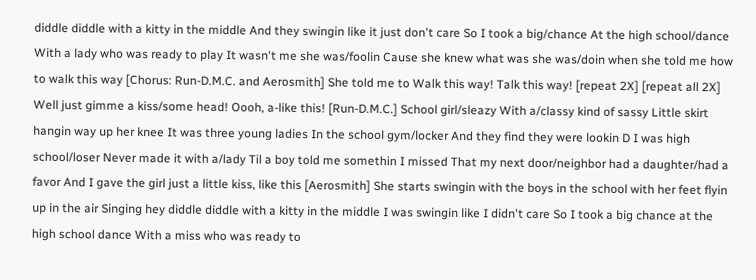diddle diddle with a kitty in the middle And they swingin like it just don't care So I took a big/chance At the high school/dance With a lady who was ready to play It wasn't me she was/foolin Cause she knew what was she was/doin when she told me how to walk this way [Chorus: Run-D.M.C. and Aerosmith] She told me to Walk this way! Talk this way! [repeat 2X] [repeat all 2X] Well just gimme a kiss/some head! Oooh, a-like this! [Run-D.M.C.] School girl/sleazy With a/classy kind of sassy Little skirt hangin way up her knee It was three young ladies In the school gym/locker And they find they were lookin D I was high school/loser Never made it with a/lady Til a boy told me somethin I missed That my next door/neighbor had a daughter/had a favor And I gave the girl just a little kiss, like this [Aerosmith] She starts swingin with the boys in the school with her feet flyin up in the air Singing hey diddle diddle with a kitty in the middle I was swingin like I didn't care So I took a big chance at the high school dance With a miss who was ready to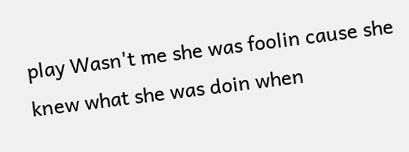play Wasn't me she was foolin cause she knew what she was doin when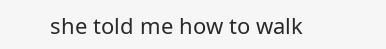she told me how to walk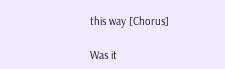this way [Chorus]

Was it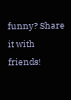funny? Share it with friends!